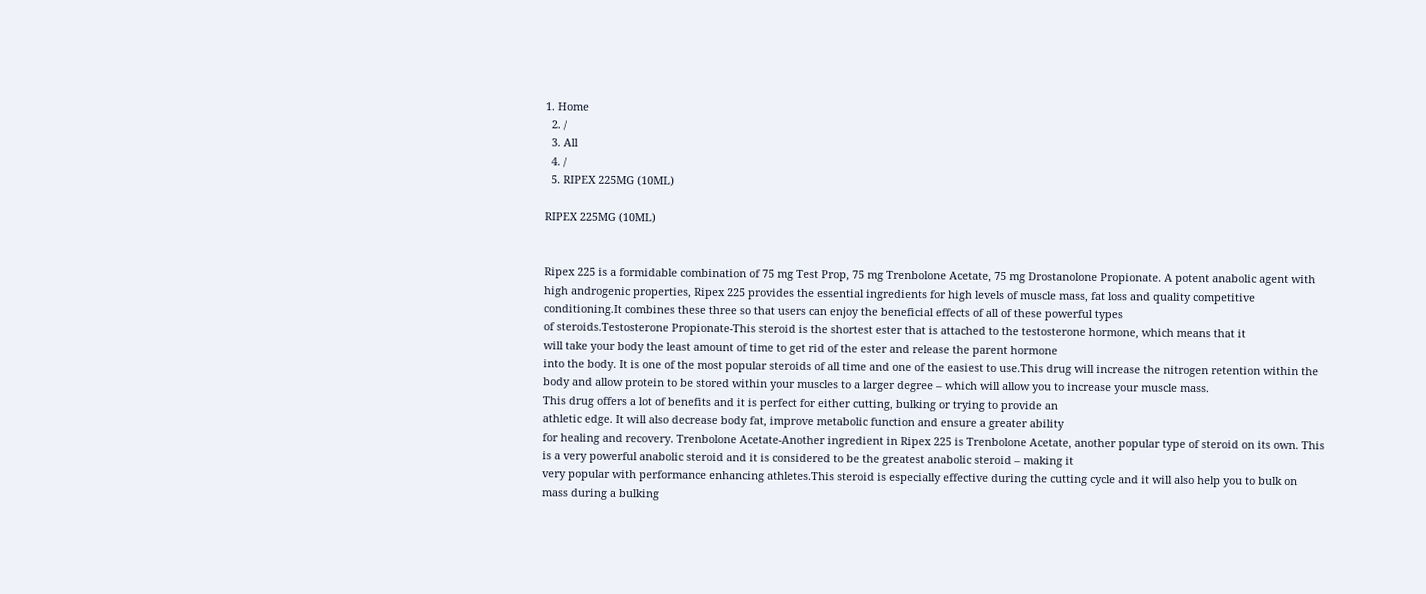1. Home
  2. /
  3. All
  4. /
  5. RIPEX 225MG (10ML)

RIPEX 225MG (10ML)


Ripex 225 is a formidable combination of 75 mg Test Prop, 75 mg Trenbolone Acetate, 75 mg Drostanolone Propionate. A potent anabolic agent with high androgenic properties, Ripex 225 provides the essential ingredients for high levels of muscle mass, fat loss and quality competitive conditioning.It combines these three so that users can enjoy the beneficial effects of all of these powerful types
of steroids.Testosterone Propionate-This steroid is the shortest ester that is attached to the testosterone hormone, which means that it
will take your body the least amount of time to get rid of the ester and release the parent hormone
into the body. It is one of the most popular steroids of all time and one of the easiest to use.This drug will increase the nitrogen retention within the body and allow protein to be stored within your muscles to a larger degree – which will allow you to increase your muscle mass.
This drug offers a lot of benefits and it is perfect for either cutting, bulking or trying to provide an
athletic edge. It will also decrease body fat, improve metabolic function and ensure a greater ability
for healing and recovery. Trenbolone Acetate-Another ingredient in Ripex 225 is Trenbolone Acetate, another popular type of steroid on its own. This
is a very powerful anabolic steroid and it is considered to be the greatest anabolic steroid – making it
very popular with performance enhancing athletes.This steroid is especially effective during the cutting cycle and it will also help you to bulk on mass during a bulking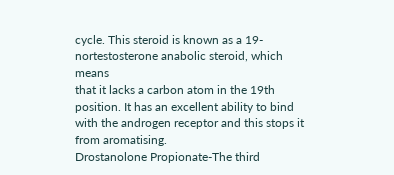cycle. This steroid is known as a 19-nortestosterone anabolic steroid, which means
that it lacks a carbon atom in the 19th position. It has an excellent ability to bind with the androgen receptor and this stops it from aromatising.
Drostanolone Propionate-The third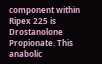component within Ripex 225 is Drostanolone Propionate. This anabolic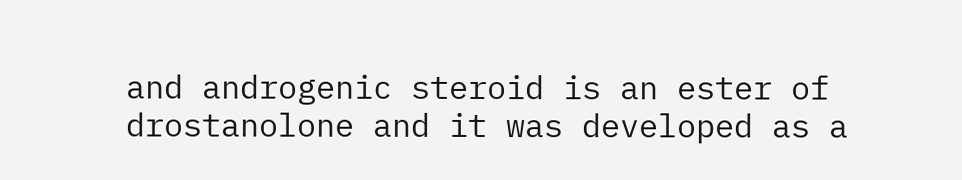and androgenic steroid is an ester of drostanolone and it was developed as a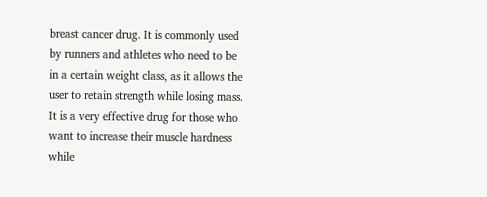breast cancer drug. It is commonly used by runners and athletes who need to be in a certain weight class, as it allows the user to retain strength while losing mass. It is a very effective drug for those who want to increase their muscle hardness while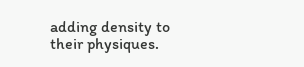adding density to their physiques.